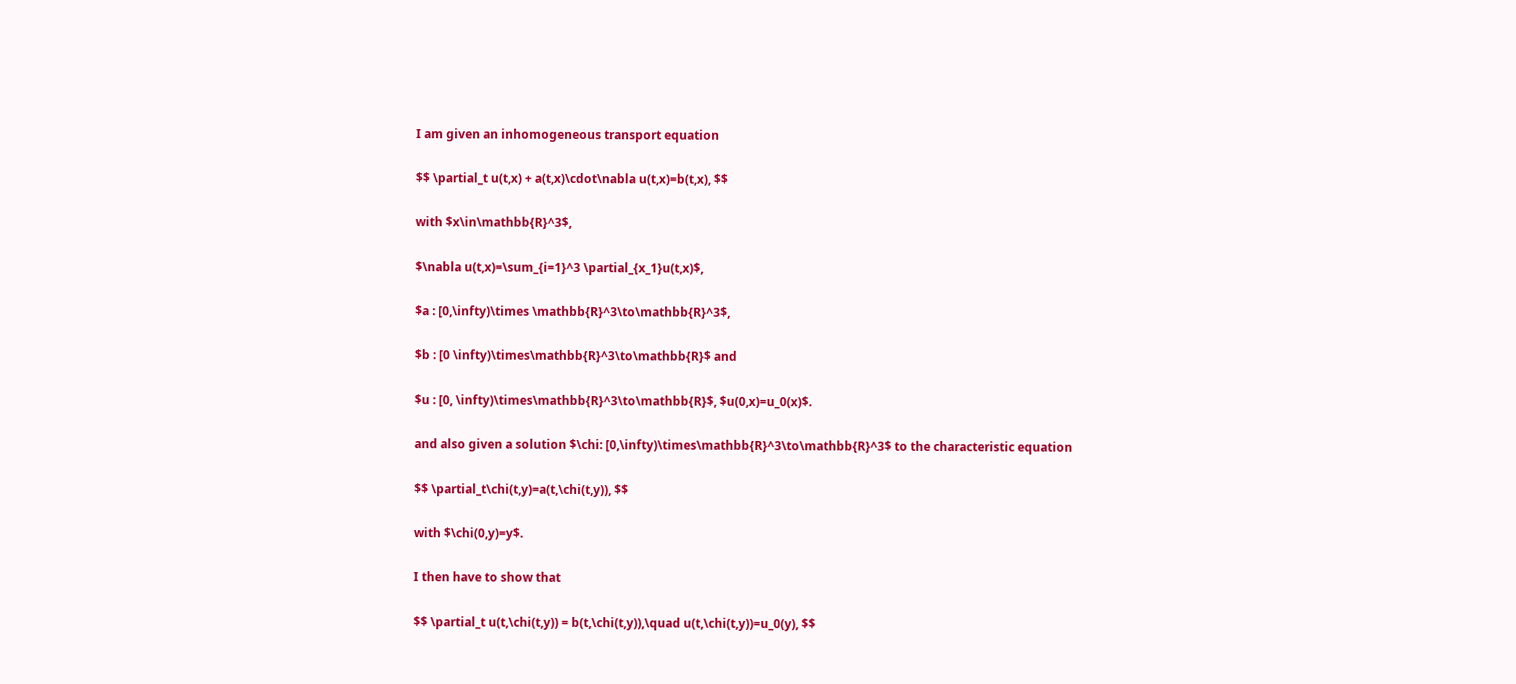I am given an inhomogeneous transport equation

$$ \partial_t u(t,x) + a(t,x)\cdot\nabla u(t,x)=b(t,x), $$

with $x\in\mathbb{R}^3$,

$\nabla u(t,x)=\sum_{i=1}^3 \partial_{x_1}u(t,x)$,

$a : [0,\infty)\times \mathbb{R}^3\to\mathbb{R}^3$,

$b : [0 \infty)\times\mathbb{R}^3\to\mathbb{R}$ and

$u : [0, \infty)\times\mathbb{R}^3\to\mathbb{R}$, $u(0,x)=u_0(x)$.

and also given a solution $\chi: [0,\infty)\times\mathbb{R}^3\to\mathbb{R}^3$ to the characteristic equation

$$ \partial_t\chi(t,y)=a(t,\chi(t,y)), $$

with $\chi(0,y)=y$.

I then have to show that

$$ \partial_t u(t,\chi(t,y)) = b(t,\chi(t,y)),\quad u(t,\chi(t,y))=u_0(y), $$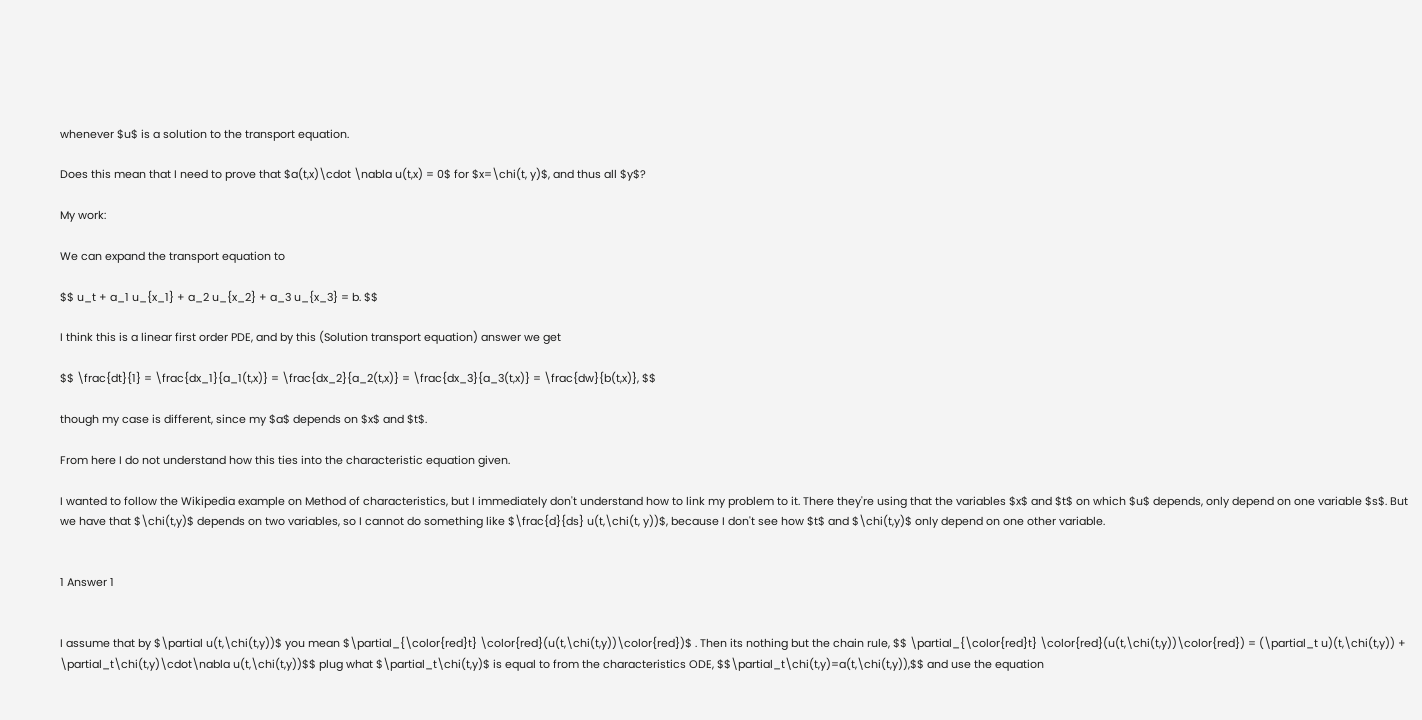whenever $u$ is a solution to the transport equation.

Does this mean that I need to prove that $a(t,x)\cdot \nabla u(t,x) = 0$ for $x=\chi(t, y)$, and thus all $y$?

My work:

We can expand the transport equation to

$$ u_t + a_1 u_{x_1} + a_2 u_{x_2} + a_3 u_{x_3} = b. $$

I think this is a linear first order PDE, and by this (Solution transport equation) answer we get

$$ \frac{dt}{1} = \frac{dx_1}{a_1(t,x)} = \frac{dx_2}{a_2(t,x)} = \frac{dx_3}{a_3(t,x)} = \frac{dw}{b(t,x)}, $$

though my case is different, since my $a$ depends on $x$ and $t$.

From here I do not understand how this ties into the characteristic equation given.

I wanted to follow the Wikipedia example on Method of characteristics, but I immediately don't understand how to link my problem to it. There they're using that the variables $x$ and $t$ on which $u$ depends, only depend on one variable $s$. But we have that $\chi(t,y)$ depends on two variables, so I cannot do something like $\frac{d}{ds} u(t,\chi(t, y))$, because I don't see how $t$ and $\chi(t,y)$ only depend on one other variable.


1 Answer 1


I assume that by $\partial u(t,\chi(t,y))$ you mean $\partial_{\color{red}t} \color{red}(u(t,\chi(t,y))\color{red})$ . Then its nothing but the chain rule, $$ \partial_{\color{red}t} \color{red}(u(t,\chi(t,y))\color{red}) = (\partial_t u)(t,\chi(t,y)) + \partial_t\chi(t,y)\cdot\nabla u(t,\chi(t,y))$$ plug what $\partial_t\chi(t,y)$ is equal to from the characteristics ODE, $$\partial_t\chi(t,y)=a(t,\chi(t,y)),$$ and use the equation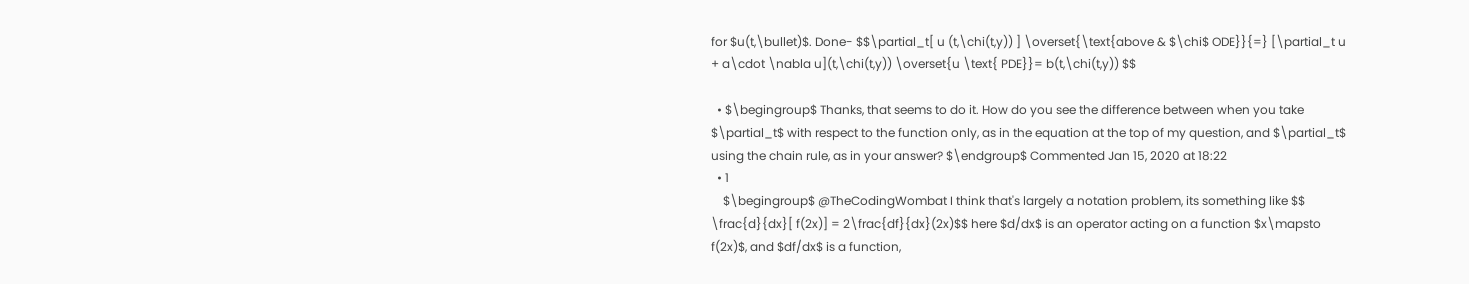for $u(t,\bullet)$. Done- $$\partial_t[ u (t,\chi(t,y)) ] \overset{\text{above & $\chi$ ODE}}{=} [\partial_t u + a\cdot \nabla u](t,\chi(t,y)) \overset{u \text{ PDE}}= b(t,\chi(t,y)) $$

  • $\begingroup$ Thanks, that seems to do it. How do you see the difference between when you take $\partial_t$ with respect to the function only, as in the equation at the top of my question, and $\partial_t$ using the chain rule, as in your answer? $\endgroup$ Commented Jan 15, 2020 at 18:22
  • 1
    $\begingroup$ @TheCodingWombat I think that's largely a notation problem, its something like $$ \frac{d}{dx}[ f(2x)] = 2\frac{df}{dx}(2x)$$ here $d/dx$ is an operator acting on a function $x\mapsto f(2x)$, and $df/dx$ is a function,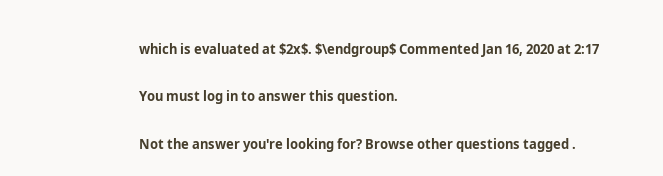which is evaluated at $2x$. $\endgroup$ Commented Jan 16, 2020 at 2:17

You must log in to answer this question.

Not the answer you're looking for? Browse other questions tagged .